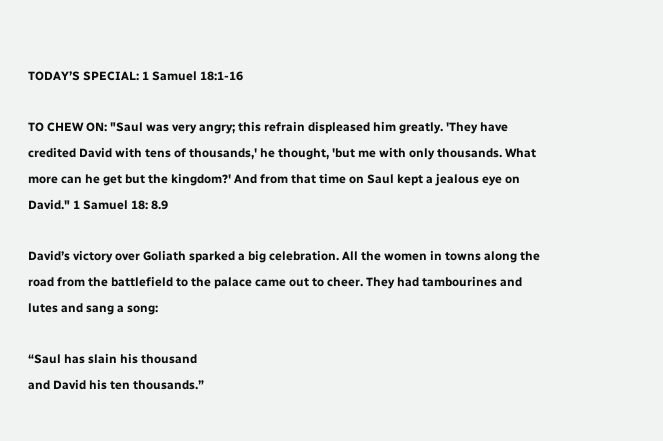TODAY’S SPECIAL: 1 Samuel 18:1-16

TO CHEW ON: "Saul was very angry; this refrain displeased him greatly. 'They have credited David with tens of thousands,' he thought, 'but me with only thousands. What more can he get but the kingdom?' And from that time on Saul kept a jealous eye on David." 1 Samuel 18: 8.9

David’s victory over Goliath sparked a big celebration. All the women in towns along the road from the battlefield to the palace came out to cheer. They had tambourines and lutes and sang a song:

“Saul has slain his thousand
and David his ten thousands.”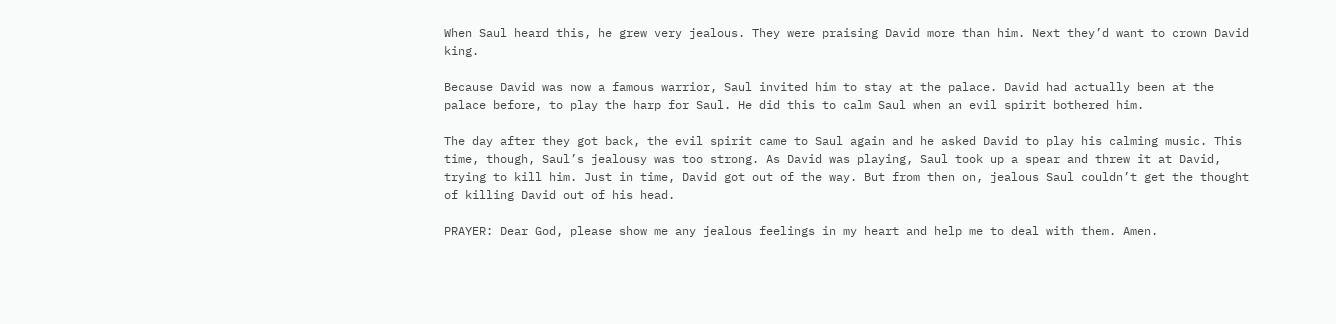When Saul heard this, he grew very jealous. They were praising David more than him. Next they’d want to crown David king.

Because David was now a famous warrior, Saul invited him to stay at the palace. David had actually been at the palace before, to play the harp for Saul. He did this to calm Saul when an evil spirit bothered him.

The day after they got back, the evil spirit came to Saul again and he asked David to play his calming music. This time, though, Saul’s jealousy was too strong. As David was playing, Saul took up a spear and threw it at David, trying to kill him. Just in time, David got out of the way. But from then on, jealous Saul couldn’t get the thought of killing David out of his head.

PRAYER: Dear God, please show me any jealous feelings in my heart and help me to deal with them. Amen.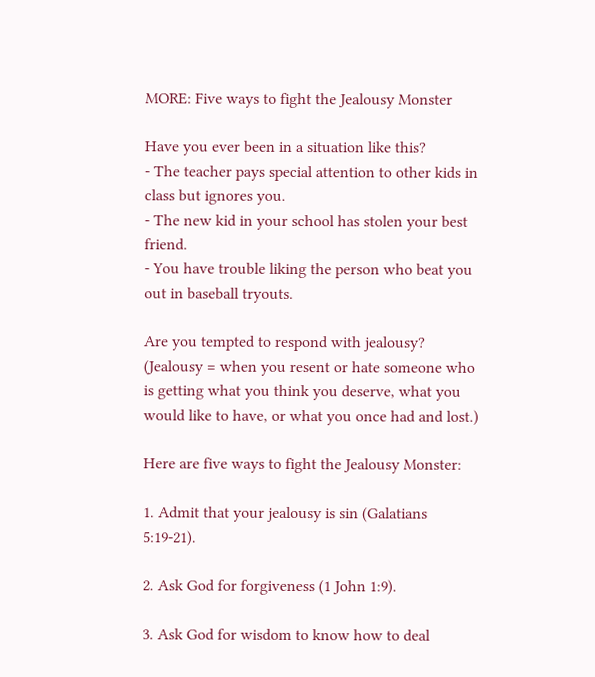MORE: Five ways to fight the Jealousy Monster

Have you ever been in a situation like this?
- The teacher pays special attention to other kids in class but ignores you.
- The new kid in your school has stolen your best friend.
- You have trouble liking the person who beat you out in baseball tryouts.

Are you tempted to respond with jealousy?
(Jealousy = when you resent or hate someone who is getting what you think you deserve, what you would like to have, or what you once had and lost.)

Here are five ways to fight the Jealousy Monster:

1. Admit that your jealousy is sin (Galatians 5:19-21).

2. Ask God for forgiveness (1 John 1:9).

3. Ask God for wisdom to know how to deal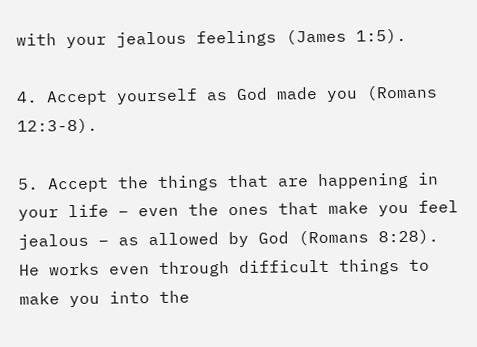with your jealous feelings (James 1:5).

4. Accept yourself as God made you (Romans 12:3-8).

5. Accept the things that are happening in your life – even the ones that make you feel jealous – as allowed by God (Romans 8:28). He works even through difficult things to make you into the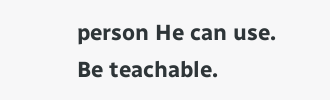person He can use. Be teachable.